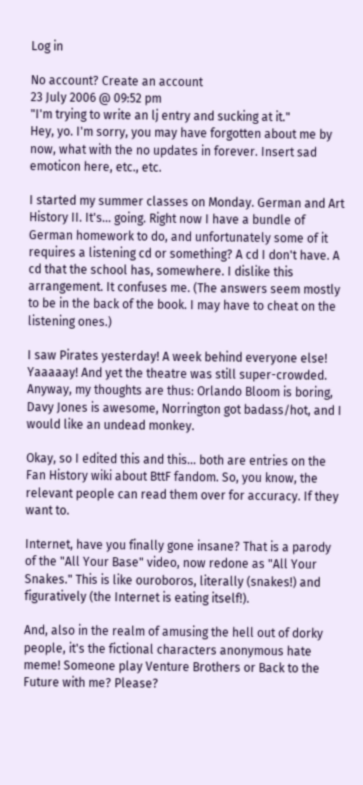Log in

No account? Create an account
23 July 2006 @ 09:52 pm
"I'm trying to write an lj entry and sucking at it."
Hey, yo. I'm sorry, you may have forgotten about me by now, what with the no updates in forever. Insert sad emoticon here, etc., etc.

I started my summer classes on Monday. German and Art History II. It's... going. Right now I have a bundle of German homework to do, and unfortunately some of it requires a listening cd or something? A cd I don't have. A cd that the school has, somewhere. I dislike this arrangement. It confuses me. (The answers seem mostly to be in the back of the book. I may have to cheat on the listening ones.)

I saw Pirates yesterday! A week behind everyone else! Yaaaaay! And yet the theatre was still super-crowded. Anyway, my thoughts are thus: Orlando Bloom is boring, Davy Jones is awesome, Norrington got badass/hot, and I would like an undead monkey.

Okay, so I edited this and this... both are entries on the Fan History wiki about BttF fandom. So, you know, the relevant people can read them over for accuracy. If they want to.

Internet, have you finally gone insane? That is a parody of the "All Your Base" video, now redone as "All Your Snakes." This is like ouroboros, literally (snakes!) and figuratively (the Internet is eating itself!).

And, also in the realm of amusing the hell out of dorky people, it's the fictional characters anonymous hate meme! Someone play Venture Brothers or Back to the Future with me? Please?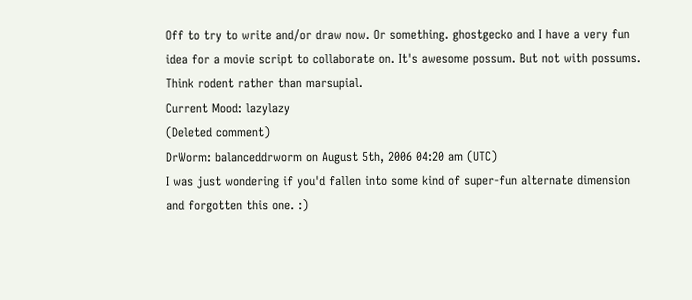Off to try to write and/or draw now. Or something. ghostgecko and I have a very fun idea for a movie script to collaborate on. It's awesome possum. But not with possums. Think rodent rather than marsupial.
Current Mood: lazylazy
(Deleted comment)
DrWorm: balanceddrworm on August 5th, 2006 04:20 am (UTC)
I was just wondering if you'd fallen into some kind of super-fun alternate dimension and forgotten this one. :)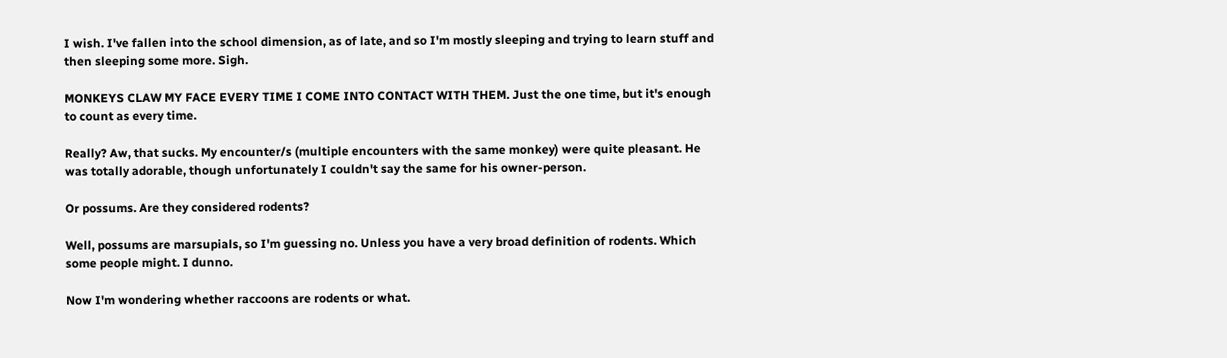I wish. I've fallen into the school dimension, as of late, and so I'm mostly sleeping and trying to learn stuff and then sleeping some more. Sigh.

MONKEYS CLAW MY FACE EVERY TIME I COME INTO CONTACT WITH THEM. Just the one time, but it's enough to count as every time.

Really? Aw, that sucks. My encounter/s (multiple encounters with the same monkey) were quite pleasant. He was totally adorable, though unfortunately I couldn't say the same for his owner-person.

Or possums. Are they considered rodents?

Well, possums are marsupials, so I'm guessing no. Unless you have a very broad definition of rodents. Which some people might. I dunno.

Now I'm wondering whether raccoons are rodents or what.